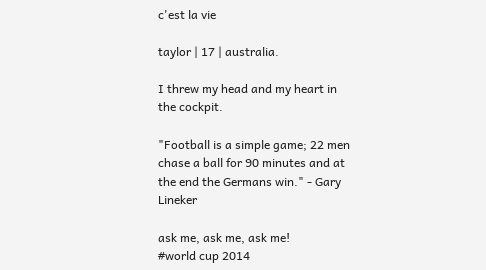c'est la vie

taylor | 17 | australia.

I threw my head and my heart in the cockpit.

"Football is a simple game; 22 men chase a ball for 90 minutes and at the end the Germans win." - Gary Lineker

ask me, ask me, ask me!
#world cup 2014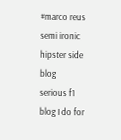#marco reus
semi ironic hipster side blog
serious f1 blog I do for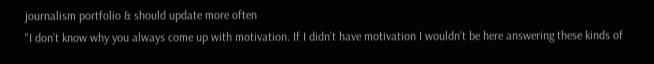journalism portfolio & should update more often
"I don’t know why you always come up with motivation. If I didn’t have motivation I wouldn’t be here answering these kinds of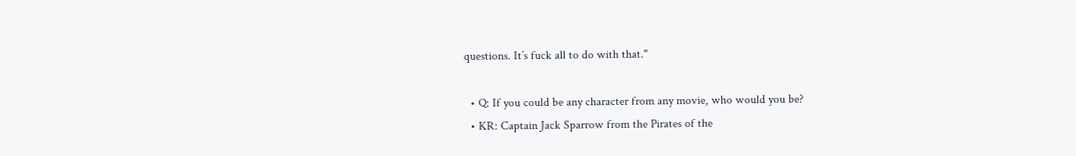questions. It’s fuck all to do with that."

  • Q: If you could be any character from any movie, who would you be?
  • KR: Captain Jack Sparrow from the Pirates of the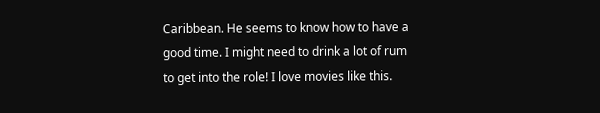Caribbean. He seems to know how to have a good time. I might need to drink a lot of rum to get into the role! I love movies like this.